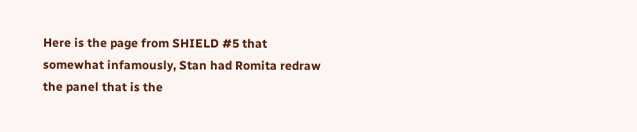Here is the page from SHIELD #5 that somewhat infamously, Stan had Romita redraw the panel that is the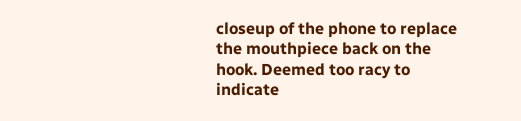closeup of the phone to replace the mouthpiece back on the hook. Deemed too racy to indicate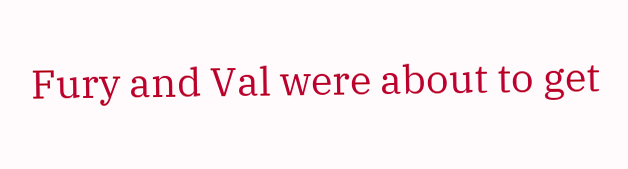Fury and Val were about to get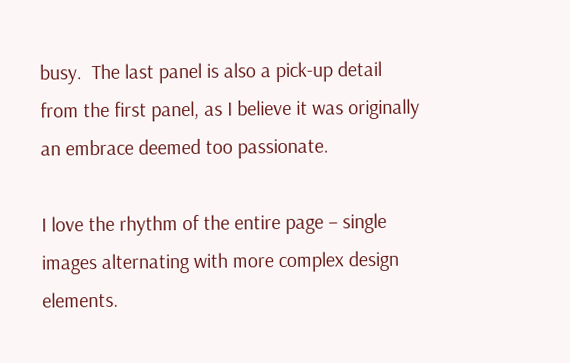busy.  The last panel is also a pick-up detail from the first panel, as I believe it was originally an embrace deemed too passionate.

I love the rhythm of the entire page – single images alternating with more complex design elements.